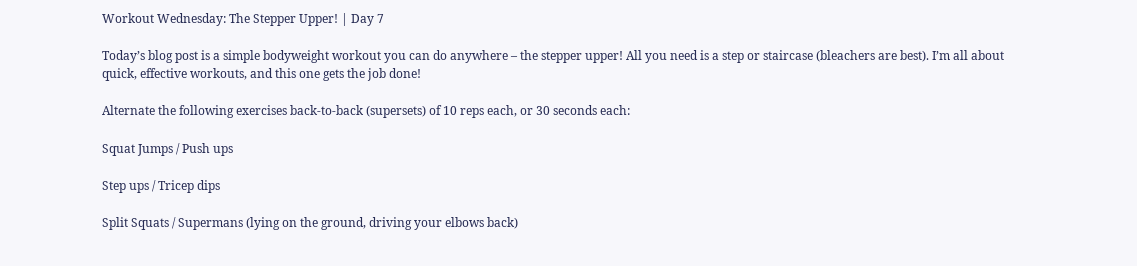Workout Wednesday: The Stepper Upper! | Day 7

Today’s blog post is a simple bodyweight workout you can do anywhere – the stepper upper! All you need is a step or staircase (bleachers are best). I’m all about quick, effective workouts, and this one gets the job done!

Alternate the following exercises back-to-back (supersets) of 10 reps each, or 30 seconds each:

Squat Jumps / Push ups

Step ups / Tricep dips

Split Squats / Supermans (lying on the ground, driving your elbows back)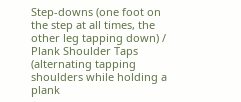Step-downs (one foot on the step at all times, the other leg tapping down) / Plank Shoulder Taps (alternating tapping shoulders while holding a plank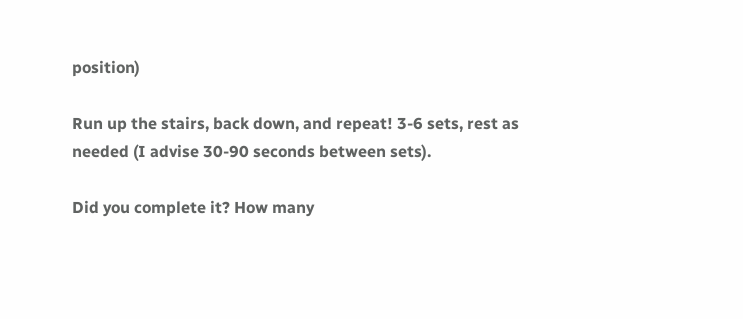position)

Run up the stairs, back down, and repeat! 3-6 sets, rest as needed (I advise 30-90 seconds between sets).

Did you complete it? How many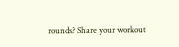rounds? Share your workout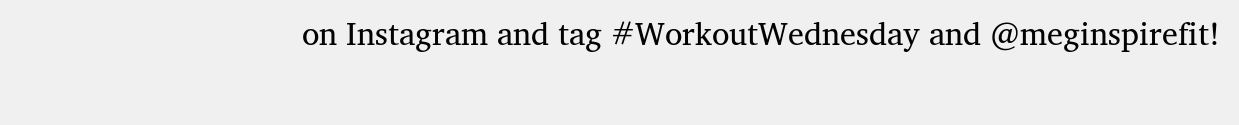on Instagram and tag #WorkoutWednesday and @meginspirefit!